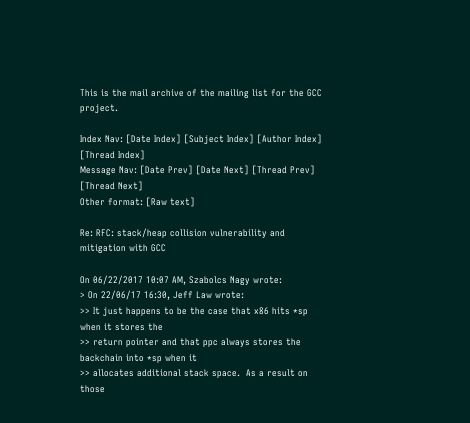This is the mail archive of the mailing list for the GCC project.

Index Nav: [Date Index] [Subject Index] [Author Index] [Thread Index]
Message Nav: [Date Prev] [Date Next] [Thread Prev] [Thread Next]
Other format: [Raw text]

Re: RFC: stack/heap collision vulnerability and mitigation with GCC

On 06/22/2017 10:07 AM, Szabolcs Nagy wrote:
> On 22/06/17 16:30, Jeff Law wrote:
>> It just happens to be the case that x86 hits *sp when it stores the
>> return pointer and that ppc always stores the backchain into *sp when it
>> allocates additional stack space.  As a result on those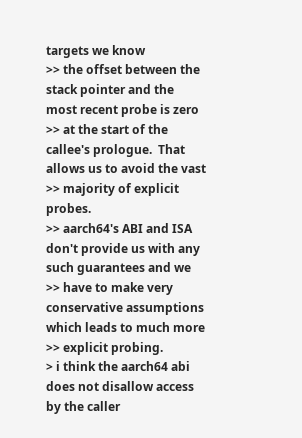targets we know
>> the offset between the stack pointer and the most recent probe is zero
>> at the start of the callee's prologue.  That allows us to avoid the vast
>> majority of explicit probes.
>> aarch64's ABI and ISA don't provide us with any such guarantees and we
>> have to make very conservative assumptions which leads to much more
>> explicit probing.
> i think the aarch64 abi does not disallow access by the caller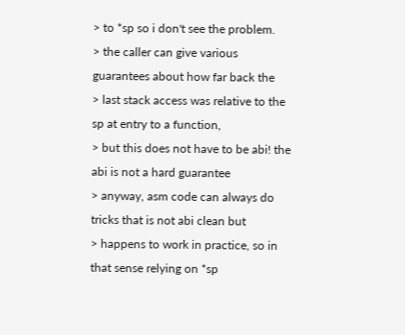> to *sp so i don't see the problem.
> the caller can give various guarantees about how far back the
> last stack access was relative to the sp at entry to a function,
> but this does not have to be abi! the abi is not a hard guarantee
> anyway, asm code can always do tricks that is not abi clean but
> happens to work in practice, so in that sense relying on *sp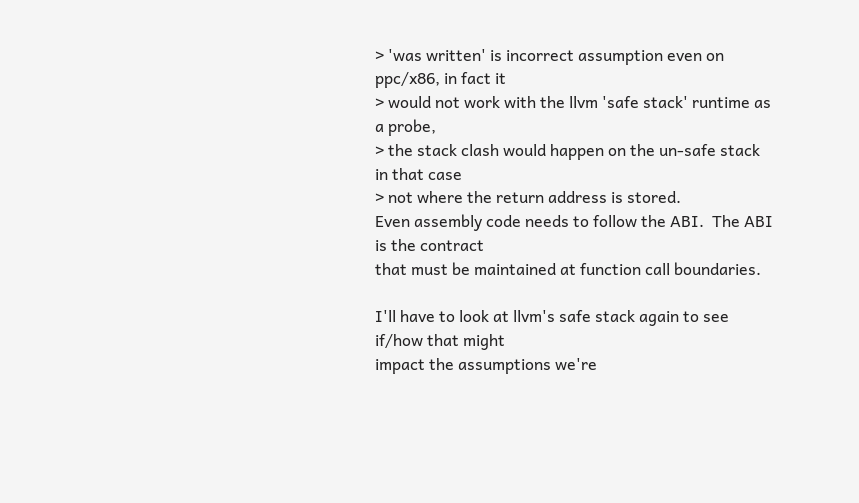> 'was written' is incorrect assumption even on ppc/x86, in fact it
> would not work with the llvm 'safe stack' runtime as a probe,
> the stack clash would happen on the un-safe stack in that case
> not where the return address is stored.
Even assembly code needs to follow the ABI.  The ABI is the contract
that must be maintained at function call boundaries.

I'll have to look at llvm's safe stack again to see if/how that might
impact the assumptions we're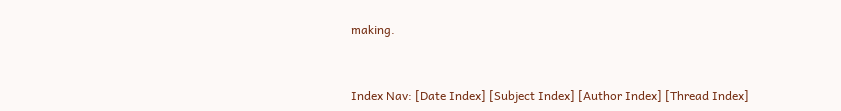making.


Index Nav: [Date Index] [Subject Index] [Author Index] [Thread Index]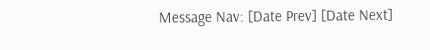Message Nav: [Date Prev] [Date Next]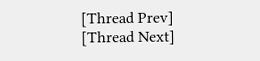[Thread Prev] [Thread Next]